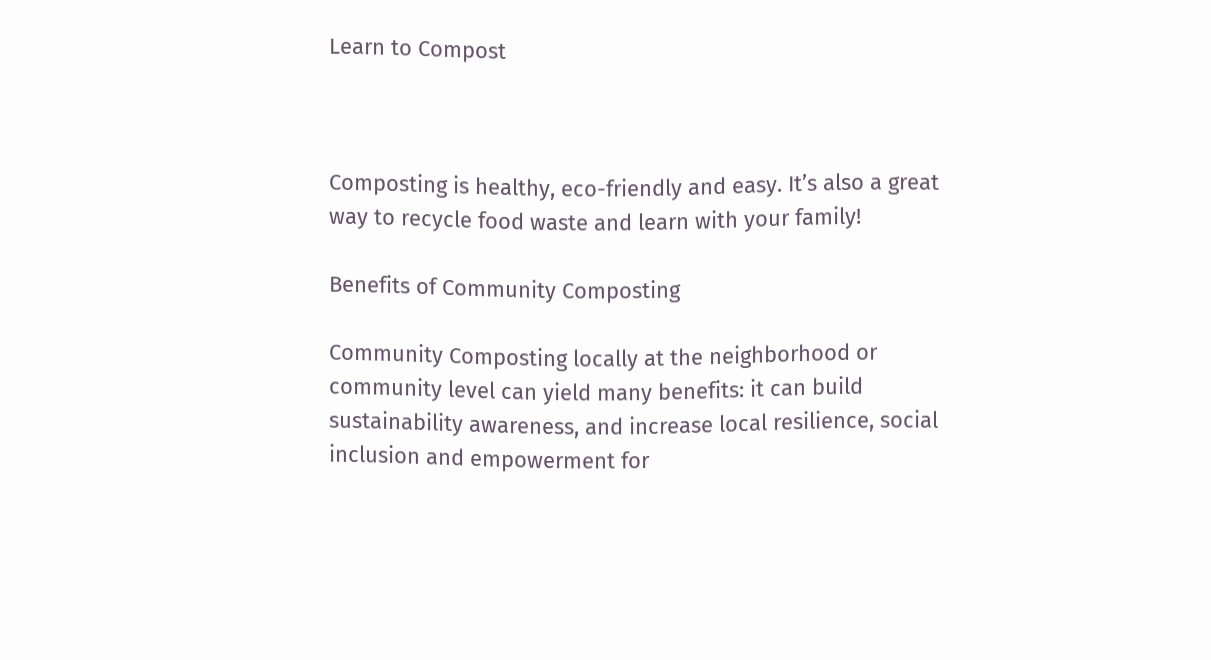Learn to Compost



Composting is healthy, eco-friendly and easy. It’s also a great way to recycle food waste and learn with your family!

Benefits of Community Composting

Community Composting locally at the neighborhood or community level can yield many benefits: it can build sustainability awareness, and increase local resilience, social inclusion and empowerment for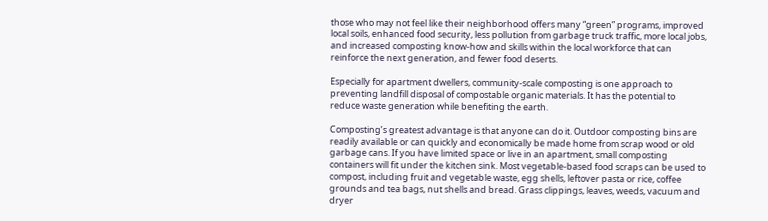those who may not feel like their neighborhood offers many “green” programs, improved local soils, enhanced food security, less pollution from garbage truck traffic, more local jobs, and increased composting know-how and skills within the local workforce that can reinforce the next generation, and fewer food deserts.

Especially for apartment dwellers, community-scale composting is one approach to preventing landfill disposal of compostable organic materials. It has the potential to reduce waste generation while benefiting the earth.

Composting’s greatest advantage is that anyone can do it. Outdoor composting bins are readily available or can quickly and economically be made home from scrap wood or old garbage cans. If you have limited space or live in an apartment, small composting containers will fit under the kitchen sink. Most vegetable-based food scraps can be used to compost, including fruit and vegetable waste, egg shells, leftover pasta or rice, coffee grounds and tea bags, nut shells and bread. Grass clippings, leaves, weeds, vacuum and dryer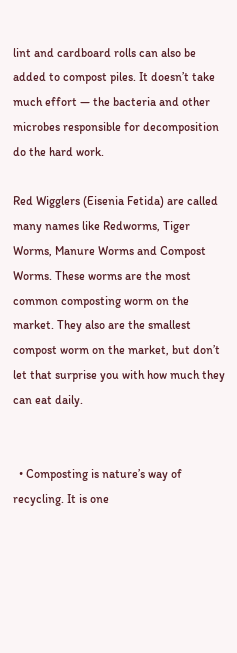lint and cardboard rolls can also be added to compost piles. It doesn’t take much effort — the bacteria and other microbes responsible for decomposition do the hard work.

Red Wigglers (Eisenia Fetida) are called many names like Redworms, Tiger Worms, Manure Worms and Compost Worms. These worms are the most common composting worm on the market. They also are the smallest compost worm on the market, but don’t let that surprise you with how much they can eat daily.


  • Composting is nature’s way of recycling. It is one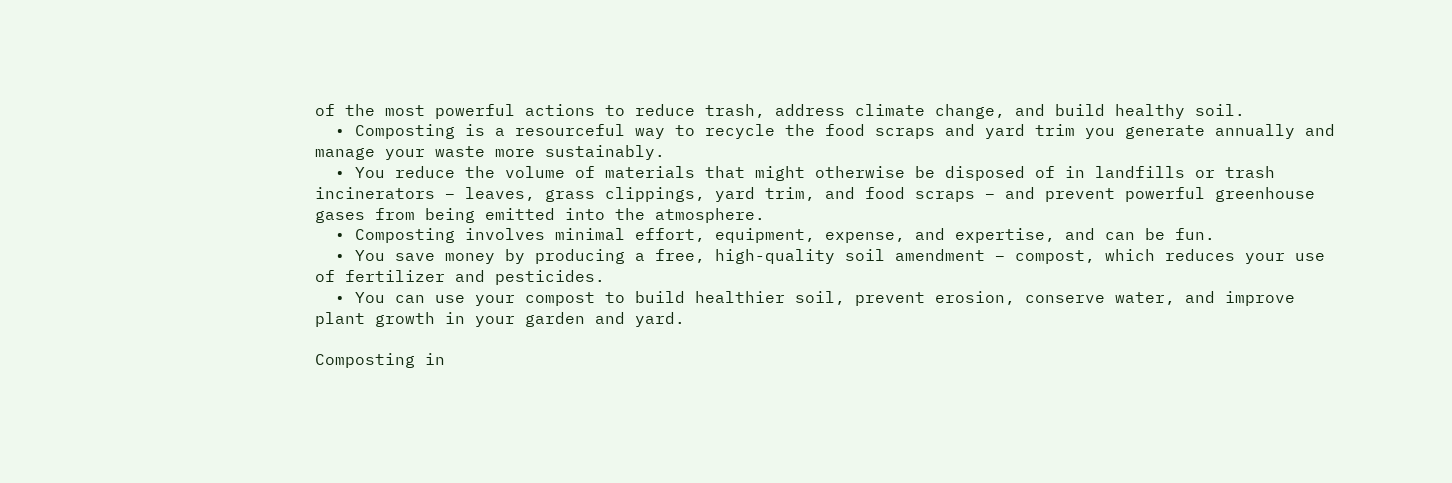of the most powerful actions to reduce trash, address climate change, and build healthy soil.
  • Composting is a resourceful way to recycle the food scraps and yard trim you generate annually and manage your waste more sustainably.
  • You reduce the volume of materials that might otherwise be disposed of in landfills or trash incinerators – leaves, grass clippings, yard trim, and food scraps – and prevent powerful greenhouse gases from being emitted into the atmosphere.
  • Composting involves minimal effort, equipment, expense, and expertise, and can be fun.
  • You save money by producing a free, high-quality soil amendment – compost, which reduces your use of fertilizer and pesticides.
  • You can use your compost to build healthier soil, prevent erosion, conserve water, and improve plant growth in your garden and yard.

Composting in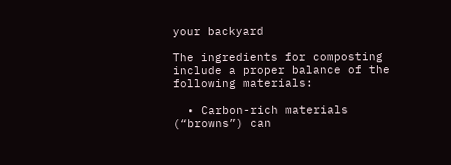your backyard

The ingredients for composting include a proper balance of the following materials:

  • Carbon-rich materials (“browns”) can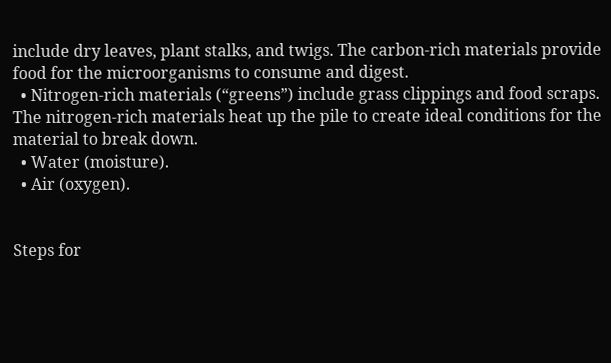include dry leaves, plant stalks, and twigs. The carbon-rich materials provide food for the microorganisms to consume and digest.
  • Nitrogen-rich materials (“greens”) include grass clippings and food scraps. The nitrogen-rich materials heat up the pile to create ideal conditions for the material to break down.
  • Water (moisture).
  • Air (oxygen).


Steps for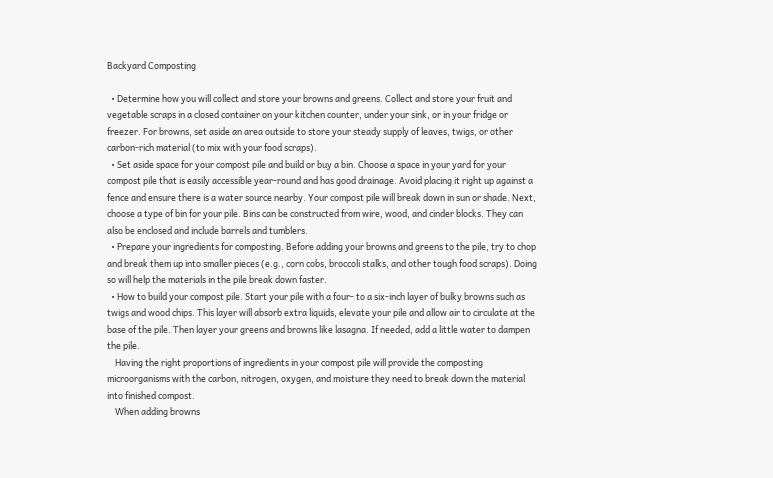Backyard Composting

  • Determine how you will collect and store your browns and greens. Collect and store your fruit and vegetable scraps in a closed container on your kitchen counter, under your sink, or in your fridge or freezer. For browns, set aside an area outside to store your steady supply of leaves, twigs, or other carbon-rich material (to mix with your food scraps).
  • Set aside space for your compost pile and build or buy a bin. Choose a space in your yard for your compost pile that is easily accessible year-round and has good drainage. Avoid placing it right up against a fence and ensure there is a water source nearby. Your compost pile will break down in sun or shade. Next, choose a type of bin for your pile. Bins can be constructed from wire, wood, and cinder blocks. They can also be enclosed and include barrels and tumblers.
  • Prepare your ingredients for composting. Before adding your browns and greens to the pile, try to chop and break them up into smaller pieces (e.g., corn cobs, broccoli stalks, and other tough food scraps). Doing so will help the materials in the pile break down faster.
  • How to build your compost pile. Start your pile with a four- to a six-inch layer of bulky browns such as twigs and wood chips. This layer will absorb extra liquids, elevate your pile and allow air to circulate at the base of the pile. Then layer your greens and browns like lasagna. If needed, add a little water to dampen the pile.
    Having the right proportions of ingredients in your compost pile will provide the composting microorganisms with the carbon, nitrogen, oxygen, and moisture they need to break down the material into finished compost.
    When adding browns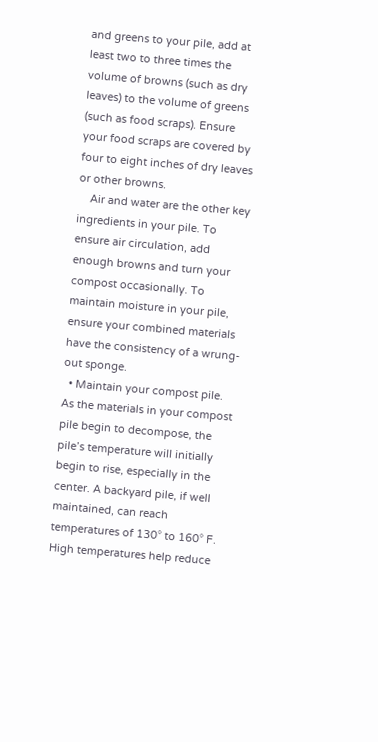and greens to your pile, add at least two to three times the volume of browns (such as dry leaves) to the volume of greens (such as food scraps). Ensure your food scraps are covered by four to eight inches of dry leaves or other browns.
    Air and water are the other key ingredients in your pile. To ensure air circulation, add enough browns and turn your compost occasionally. To maintain moisture in your pile, ensure your combined materials have the consistency of a wrung-out sponge.
  • Maintain your compost pile. As the materials in your compost pile begin to decompose, the pile’s temperature will initially begin to rise, especially in the center. A backyard pile, if well maintained, can reach temperatures of 130° to 160° F. High temperatures help reduce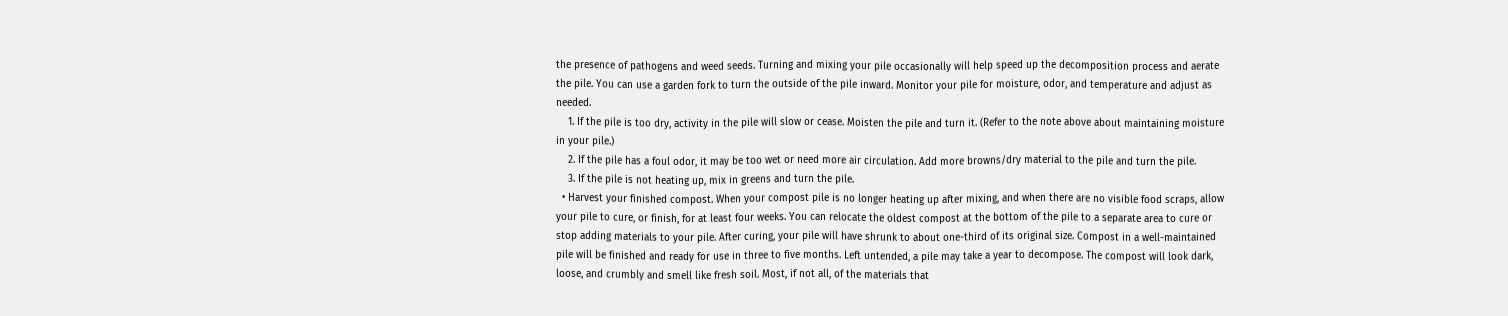the presence of pathogens and weed seeds. Turning and mixing your pile occasionally will help speed up the decomposition process and aerate the pile. You can use a garden fork to turn the outside of the pile inward. Monitor your pile for moisture, odor, and temperature and adjust as needed.
    1. If the pile is too dry, activity in the pile will slow or cease. Moisten the pile and turn it. (Refer to the note above about maintaining moisture in your pile.)
    2. If the pile has a foul odor, it may be too wet or need more air circulation. Add more browns/dry material to the pile and turn the pile.
    3. If the pile is not heating up, mix in greens and turn the pile.
  • Harvest your finished compost. When your compost pile is no longer heating up after mixing, and when there are no visible food scraps, allow your pile to cure, or finish, for at least four weeks. You can relocate the oldest compost at the bottom of the pile to a separate area to cure or stop adding materials to your pile. After curing, your pile will have shrunk to about one-third of its original size. Compost in a well-maintained pile will be finished and ready for use in three to five months. Left untended, a pile may take a year to decompose. The compost will look dark, loose, and crumbly and smell like fresh soil. Most, if not all, of the materials that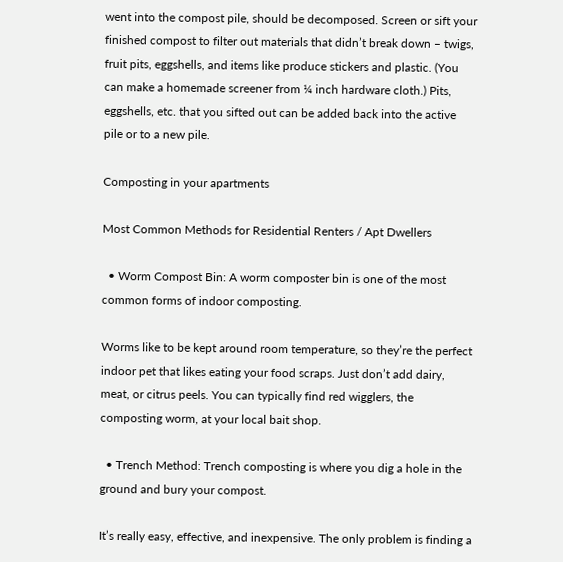went into the compost pile, should be decomposed. Screen or sift your finished compost to filter out materials that didn’t break down – twigs, fruit pits, eggshells, and items like produce stickers and plastic. (You can make a homemade screener from ¼ inch hardware cloth.) Pits, eggshells, etc. that you sifted out can be added back into the active pile or to a new pile.

Composting in your apartments

Most Common Methods for Residential Renters / Apt Dwellers

  • Worm Compost Bin: A worm composter bin is one of the most common forms of indoor composting.

Worms like to be kept around room temperature, so they’re the perfect indoor pet that likes eating your food scraps. Just don’t add dairy, meat, or citrus peels. You can typically find red wigglers, the composting worm, at your local bait shop.

  • Trench Method: Trench composting is where you dig a hole in the ground and bury your compost.

It’s really easy, effective, and inexpensive. The only problem is finding a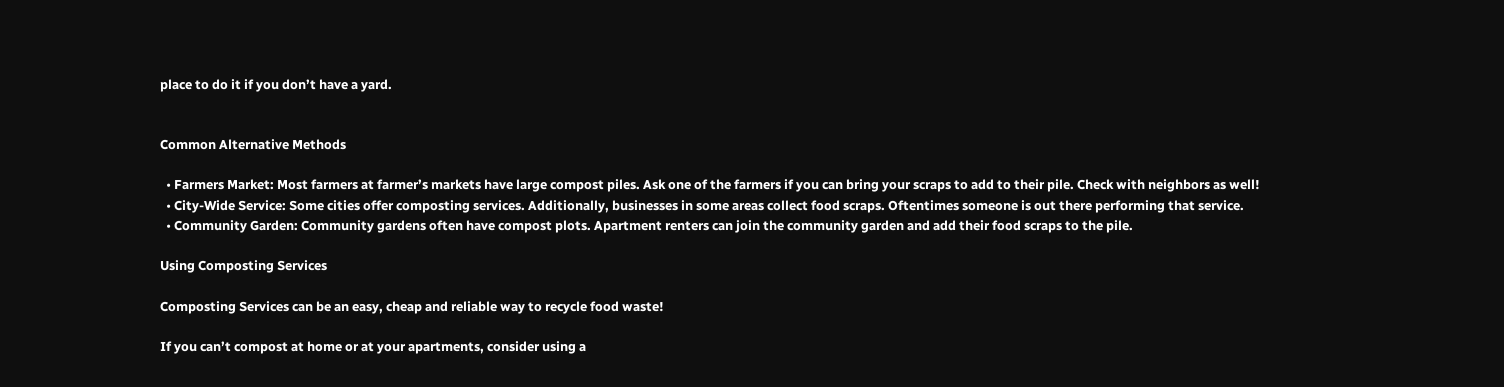place to do it if you don’t have a yard.


Common Alternative Methods

  • Farmers Market: Most farmers at farmer’s markets have large compost piles. Ask one of the farmers if you can bring your scraps to add to their pile. Check with neighbors as well!
  • City-Wide Service: Some cities offer composting services. Additionally, businesses in some areas collect food scraps. Oftentimes someone is out there performing that service.
  • Community Garden: Community gardens often have compost plots. Apartment renters can join the community garden and add their food scraps to the pile.

Using Composting Services

Composting Services can be an easy, cheap and reliable way to recycle food waste!

If you can’t compost at home or at your apartments, consider using a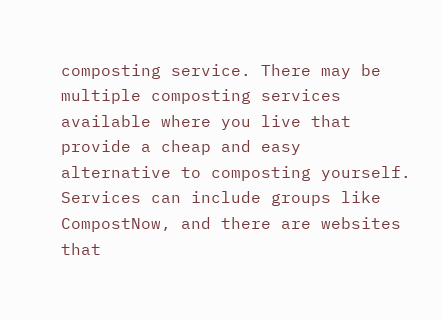composting service. There may be multiple composting services available where you live that provide a cheap and easy alternative to composting yourself. Services can include groups like CompostNow, and there are websites that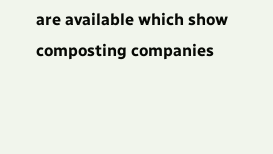are available which show composting companies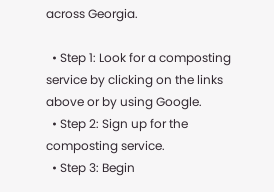across Georgia.

  • Step 1: Look for a composting service by clicking on the links above or by using Google.
  • Step 2: Sign up for the composting service.
  • Step 3: Begin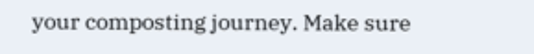your composting journey. Make sure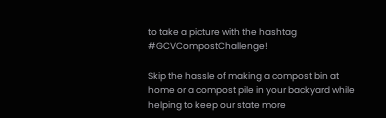to take a picture with the hashtag #GCVCompostChallenge!

Skip the hassle of making a compost bin at home or a compost pile in your backyard while helping to keep our state more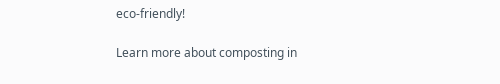eco-friendly!

Learn more about composting in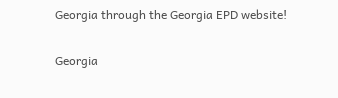Georgia through the Georgia EPD website!

Georgia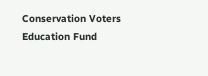Conservation Voters Education Fund